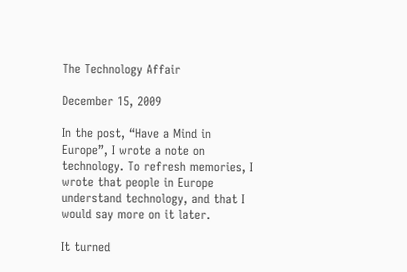The Technology Affair

December 15, 2009

In the post, “Have a Mind in Europe”, I wrote a note on technology. To refresh memories, I wrote that people in Europe understand technology, and that I would say more on it later.

It turned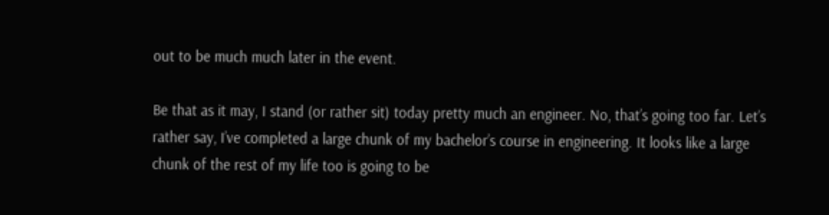out to be much much later in the event.

Be that as it may, I stand (or rather sit) today pretty much an engineer. No, that’s going too far. Let’s rather say, I’ve completed a large chunk of my bachelor’s course in engineering. It looks like a large chunk of the rest of my life too is going to be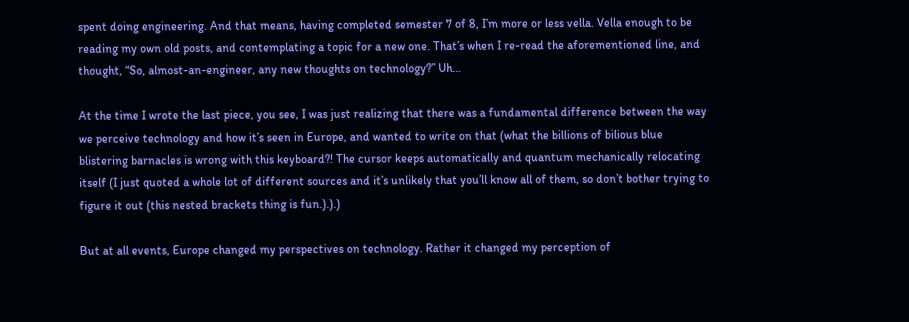spent doing engineering. And that means, having completed semester 7 of 8, I’m more or less vella. Vella enough to be reading my own old posts, and contemplating a topic for a new one. That’s when I re-read the aforementioned line, and thought, “So, almost-an-engineer, any new thoughts on technology?” Uh…

At the time I wrote the last piece, you see, I was just realizing that there was a fundamental difference between the way we perceive technology and how it’s seen in Europe, and wanted to write on that (what the billions of bilious blue blistering barnacles is wrong with this keyboard?! The cursor keeps automatically and quantum mechanically relocating itself (I just quoted a whole lot of different sources and it’s unlikely that you’ll know all of them, so don’t bother trying to figure it out (this nested brackets thing is fun.).).)

But at all events, Europe changed my perspectives on technology. Rather it changed my perception of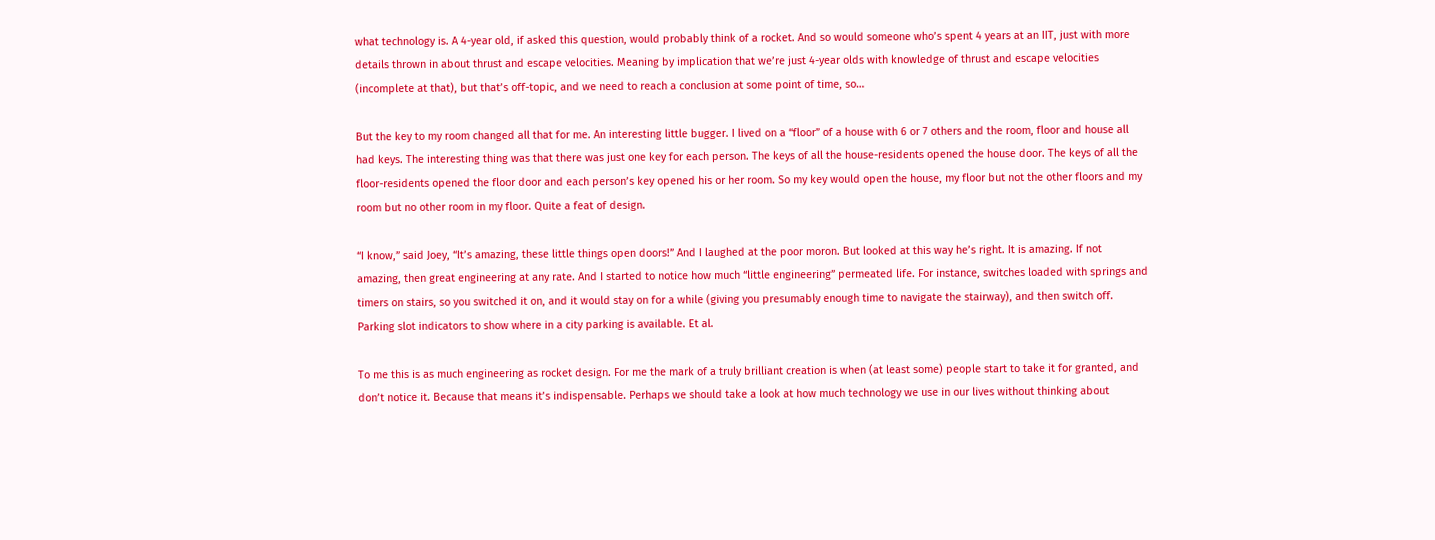what technology is. A 4-year old, if asked this question, would probably think of a rocket. And so would someone who’s spent 4 years at an IIT, just with more details thrown in about thrust and escape velocities. Meaning by implication that we’re just 4-year olds with knowledge of thrust and escape velocities (incomplete at that), but that’s off-topic, and we need to reach a conclusion at some point of time, so…

But the key to my room changed all that for me. An interesting little bugger. I lived on a “floor” of a house with 6 or 7 others and the room, floor and house all had keys. The interesting thing was that there was just one key for each person. The keys of all the house-residents opened the house door. The keys of all the floor-residents opened the floor door and each person’s key opened his or her room. So my key would open the house, my floor but not the other floors and my room but no other room in my floor. Quite a feat of design.

“I know,” said Joey, “It’s amazing, these little things open doors!” And I laughed at the poor moron. But looked at this way he’s right. It is amazing. If not amazing, then great engineering at any rate. And I started to notice how much “little engineering” permeated life. For instance, switches loaded with springs and timers on stairs, so you switched it on, and it would stay on for a while (giving you presumably enough time to navigate the stairway), and then switch off. Parking slot indicators to show where in a city parking is available. Et al.

To me this is as much engineering as rocket design. For me the mark of a truly brilliant creation is when (at least some) people start to take it for granted, and don’t notice it. Because that means it’s indispensable. Perhaps we should take a look at how much technology we use in our lives without thinking about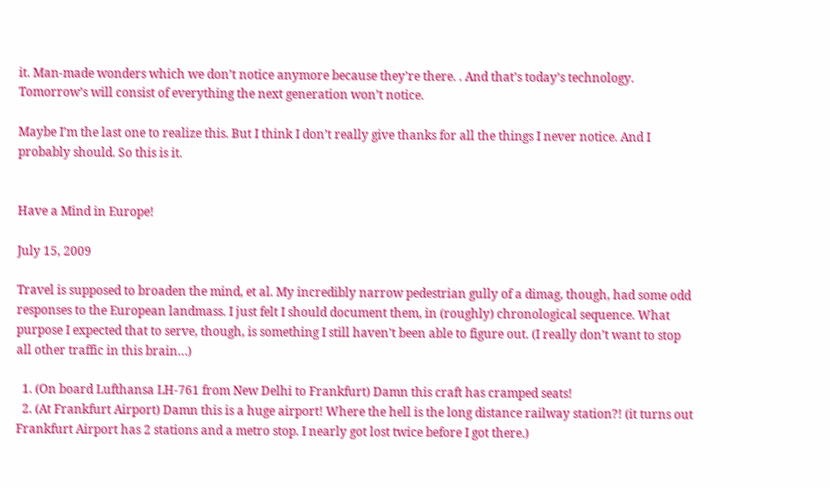it. Man-made wonders which we don’t notice anymore because they’re there. . And that’s today’s technology. Tomorrow’s will consist of everything the next generation won’t notice.

Maybe I’m the last one to realize this. But I think I don’t really give thanks for all the things I never notice. And I probably should. So this is it.


Have a Mind in Europe!

July 15, 2009

Travel is supposed to broaden the mind, et al. My incredibly narrow pedestrian gully of a dimag, though, had some odd responses to the European landmass. I just felt I should document them, in (roughly) chronological sequence. What purpose I expected that to serve, though, is something I still haven’t been able to figure out. (I really don’t want to stop all other traffic in this brain…)

  1. (On board Lufthansa LH-761 from New Delhi to Frankfurt) Damn this craft has cramped seats!
  2. (At Frankfurt Airport) Damn this is a huge airport! Where the hell is the long distance railway station?! (it turns out Frankfurt Airport has 2 stations and a metro stop. I nearly got lost twice before I got there.)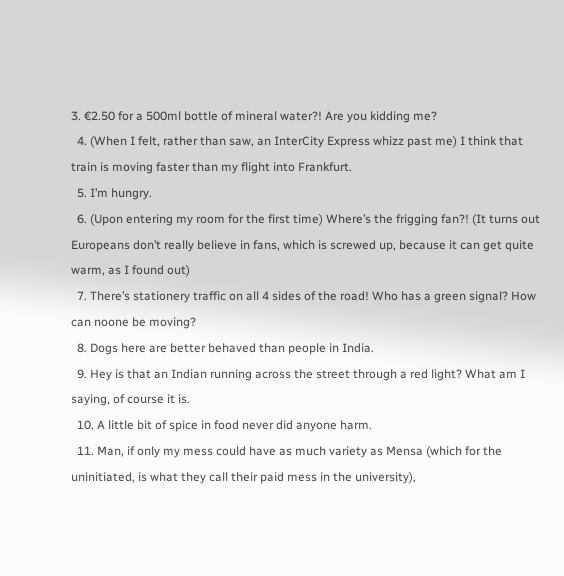3. €2.50 for a 500ml bottle of mineral water?! Are you kidding me?
  4. (When I felt, rather than saw, an InterCity Express whizz past me) I think that train is moving faster than my flight into Frankfurt.
  5. I’m hungry.
  6. (Upon entering my room for the first time) Where’s the frigging fan?! (It turns out Europeans don’t really believe in fans, which is screwed up, because it can get quite warm, as I found out)
  7. There’s stationery traffic on all 4 sides of the road! Who has a green signal? How can noone be moving?
  8. Dogs here are better behaved than people in India.
  9. Hey is that an Indian running across the street through a red light? What am I saying, of course it is.
  10. A little bit of spice in food never did anyone harm.
  11. Man, if only my mess could have as much variety as Mensa (which for the uninitiated, is what they call their paid mess in the university),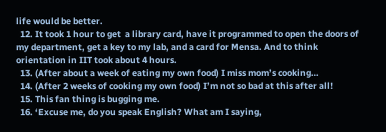life would be better.
  12. It took 1 hour to get  a library card, have it programmed to open the doors of my department, get a key to my lab, and a card for Mensa. And to think orientation in IIT took about 4 hours.
  13. (After about a week of eating my own food) I miss mom’s cooking…
  14. (After 2 weeks of cooking my own food) I’m not so bad at this after all!
  15. This fan thing is bugging me.
  16. ‘Excuse me, do you speak English? What am I saying,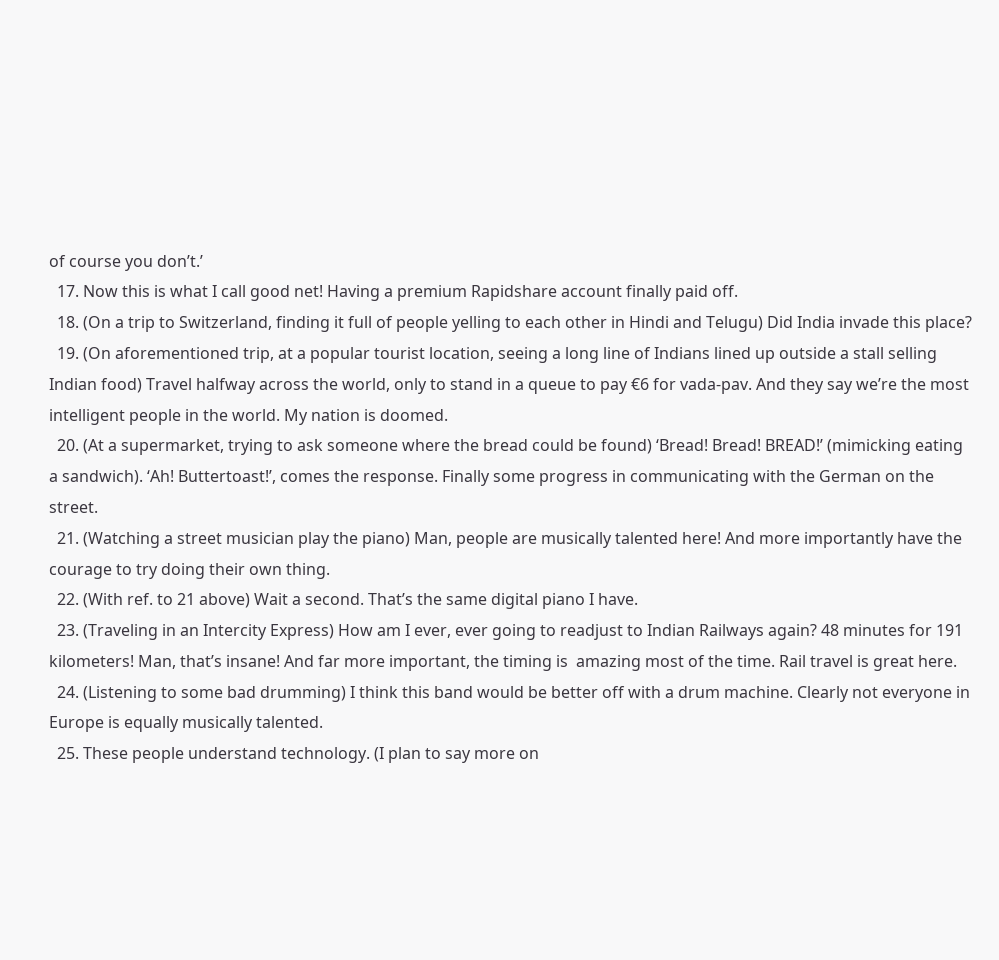of course you don’t.’
  17. Now this is what I call good net! Having a premium Rapidshare account finally paid off.
  18. (On a trip to Switzerland, finding it full of people yelling to each other in Hindi and Telugu) Did India invade this place?
  19. (On aforementioned trip, at a popular tourist location, seeing a long line of Indians lined up outside a stall selling Indian food) Travel halfway across the world, only to stand in a queue to pay €6 for vada-pav. And they say we’re the most intelligent people in the world. My nation is doomed.
  20. (At a supermarket, trying to ask someone where the bread could be found) ‘Bread! Bread! BREAD!’ (mimicking eating a sandwich). ‘Ah! Buttertoast!’, comes the response. Finally some progress in communicating with the German on the street.
  21. (Watching a street musician play the piano) Man, people are musically talented here! And more importantly have the courage to try doing their own thing.
  22. (With ref. to 21 above) Wait a second. That’s the same digital piano I have.
  23. (Traveling in an Intercity Express) How am I ever, ever going to readjust to Indian Railways again? 48 minutes for 191 kilometers! Man, that’s insane! And far more important, the timing is  amazing most of the time. Rail travel is great here.
  24. (Listening to some bad drumming) I think this band would be better off with a drum machine. Clearly not everyone in Europe is equally musically talented.
  25. These people understand technology. (I plan to say more on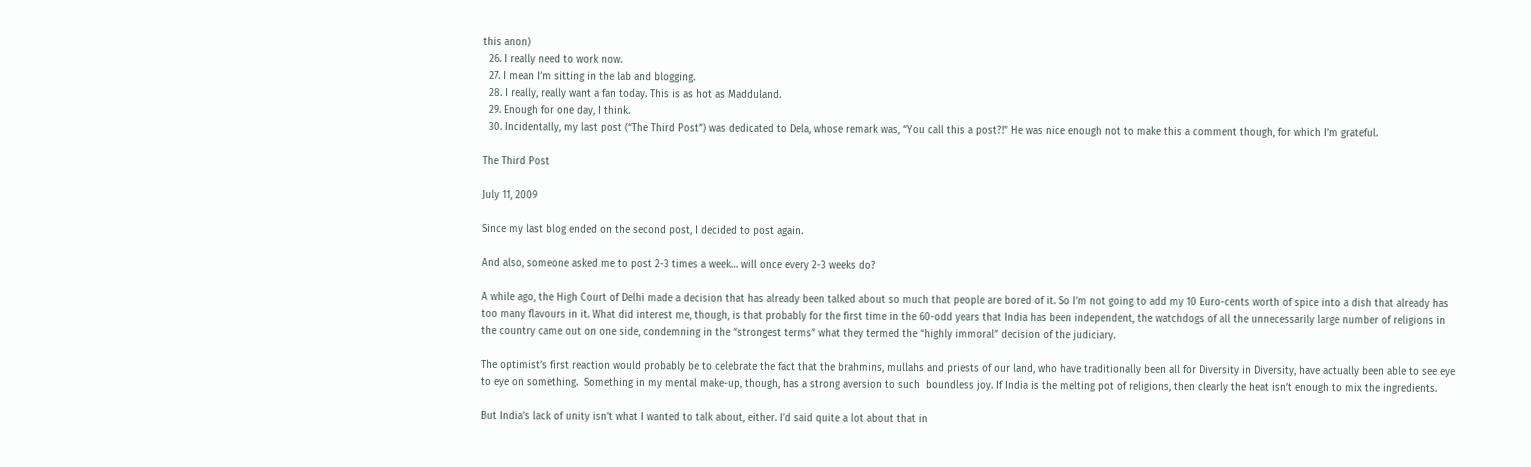this anon)
  26. I really need to work now.
  27. I mean I’m sitting in the lab and blogging.
  28. I really, really want a fan today. This is as hot as Madduland.
  29. Enough for one day, I think.
  30. Incidentally, my last post (“The Third Post”) was dedicated to Dela, whose remark was, “You call this a post?!” He was nice enough not to make this a comment though, for which I’m grateful.

The Third Post

July 11, 2009

Since my last blog ended on the second post, I decided to post again.

And also, someone asked me to post 2-3 times a week… will once every 2-3 weeks do?

A while ago, the High Court of Delhi made a decision that has already been talked about so much that people are bored of it. So I’m not going to add my 10 Euro-cents worth of spice into a dish that already has too many flavours in it. What did interest me, though, is that probably for the first time in the 60-odd years that India has been independent, the watchdogs of all the unnecessarily large number of religions in the country came out on one side, condemning in the “strongest terms” what they termed the “highly immoral” decision of the judiciary.

The optimist’s first reaction would probably be to celebrate the fact that the brahmins, mullahs and priests of our land, who have traditionally been all for Diversity in Diversity, have actually been able to see eye to eye on something.  Something in my mental make-up, though, has a strong aversion to such  boundless joy. If India is the melting pot of religions, then clearly the heat isn’t enough to mix the ingredients.

But India’s lack of unity isn’t what I wanted to talk about, either. I’d said quite a lot about that in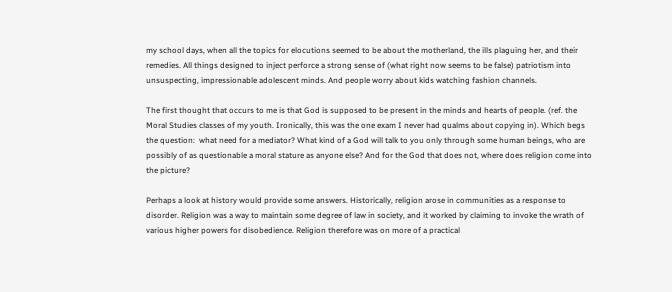my school days, when all the topics for elocutions seemed to be about the motherland, the ills plaguing her, and their remedies. All things designed to inject perforce a strong sense of (what right now seems to be false) patriotism into unsuspecting, impressionable adolescent minds. And people worry about kids watching fashion channels.

The first thought that occurs to me is that God is supposed to be present in the minds and hearts of people. (ref. the Moral Studies classes of my youth. Ironically, this was the one exam I never had qualms about copying in). Which begs the question:  what need for a mediator? What kind of a God will talk to you only through some human beings, who are possibly of as questionable a moral stature as anyone else? And for the God that does not, where does religion come into the picture?

Perhaps a look at history would provide some answers. Historically, religion arose in communities as a response to disorder. Religion was a way to maintain some degree of law in society, and it worked by claiming to invoke the wrath of various higher powers for disobedience. Religion therefore was on more of a practical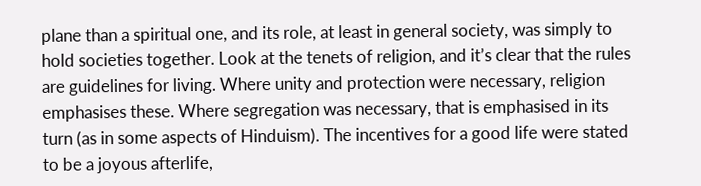plane than a spiritual one, and its role, at least in general society, was simply to hold societies together. Look at the tenets of religion, and it’s clear that the rules are guidelines for living. Where unity and protection were necessary, religion emphasises these. Where segregation was necessary, that is emphasised in its turn (as in some aspects of Hinduism). The incentives for a good life were stated to be a joyous afterlife,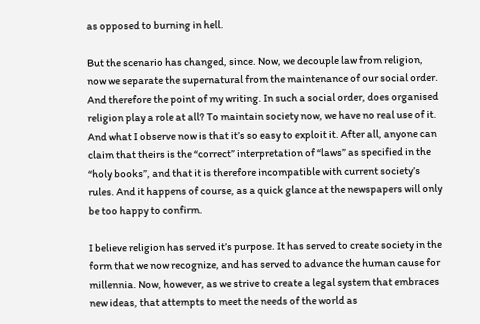as opposed to burning in hell.

But the scenario has changed, since. Now, we decouple law from religion, now we separate the supernatural from the maintenance of our social order. And therefore the point of my writing. In such a social order, does organised religion play a role at all? To maintain society now, we have no real use of it. And what I observe now is that it’s so easy to exploit it. After all, anyone can claim that theirs is the “correct” interpretation of “laws” as specified in the “holy books”, and that it is therefore incompatible with current society’s rules. And it happens of course, as a quick glance at the newspapers will only be too happy to confirm.

I believe religion has served it’s purpose. It has served to create society in the form that we now recognize, and has served to advance the human cause for millennia. Now, however, as we strive to create a legal system that embraces new ideas, that attempts to meet the needs of the world as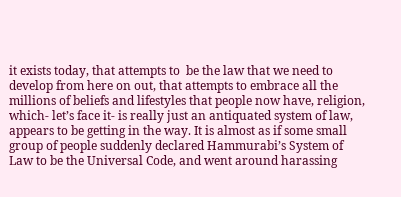it exists today, that attempts to  be the law that we need to develop from here on out, that attempts to embrace all the millions of beliefs and lifestyles that people now have, religion, which- let’s face it- is really just an antiquated system of law, appears to be getting in the way. It is almost as if some small group of people suddenly declared Hammurabi’s System of Law to be the Universal Code, and went around harassing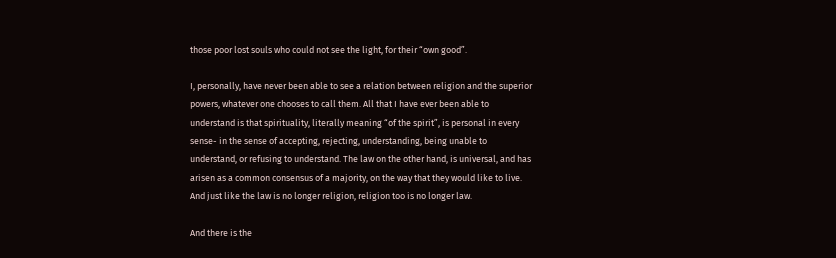those poor lost souls who could not see the light, for their “own good”.

I, personally, have never been able to see a relation between religion and the superior powers, whatever one chooses to call them. All that I have ever been able to understand is that spirituality, literally meaning “of the spirit”, is personal in every sense- in the sense of accepting, rejecting, understanding, being unable to understand, or refusing to understand. The law on the other hand, is universal, and has arisen as a common consensus of a majority, on the way that they would like to live. And just like the law is no longer religion, religion too is no longer law.

And there is the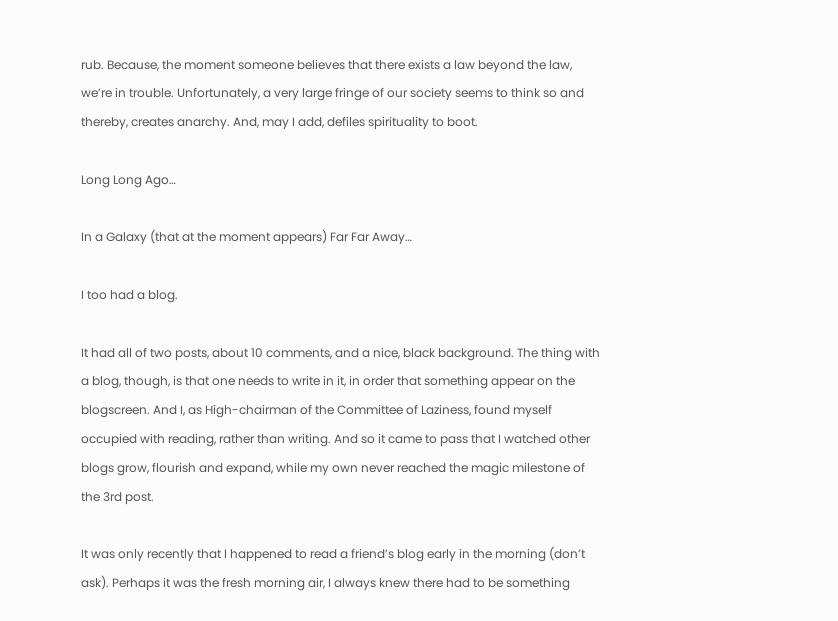rub. Because, the moment someone believes that there exists a law beyond the law, we’re in trouble. Unfortunately, a very large fringe of our society seems to think so and thereby, creates anarchy. And, may I add, defiles spirituality to boot.

Long Long Ago…

In a Galaxy (that at the moment appears) Far Far Away…

I too had a blog.

It had all of two posts, about 10 comments, and a nice, black background. The thing with a blog, though, is that one needs to write in it, in order that something appear on the blogscreen. And I, as High-chairman of the Committee of Laziness, found myself occupied with reading, rather than writing. And so it came to pass that I watched other blogs grow, flourish and expand, while my own never reached the magic milestone of the 3rd post.

It was only recently that I happened to read a friend’s blog early in the morning (don’t ask). Perhaps it was the fresh morning air, I always knew there had to be something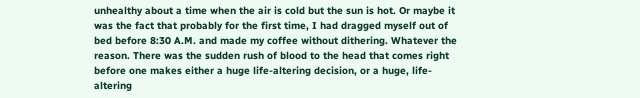unhealthy about a time when the air is cold but the sun is hot. Or maybe it was the fact that probably for the first time, I had dragged myself out of bed before 8:30 A.M. and made my coffee without dithering. Whatever the reason. There was the sudden rush of blood to the head that comes right before one makes either a huge life-altering decision, or a huge, life-altering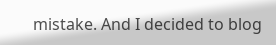mistake. And I decided to blog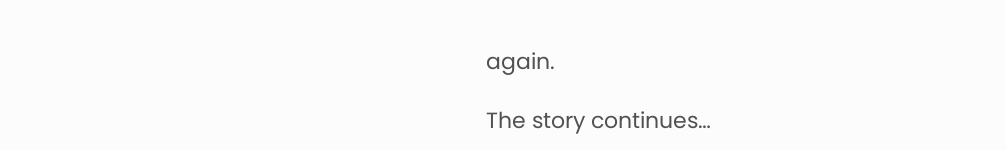again.

The story continues…